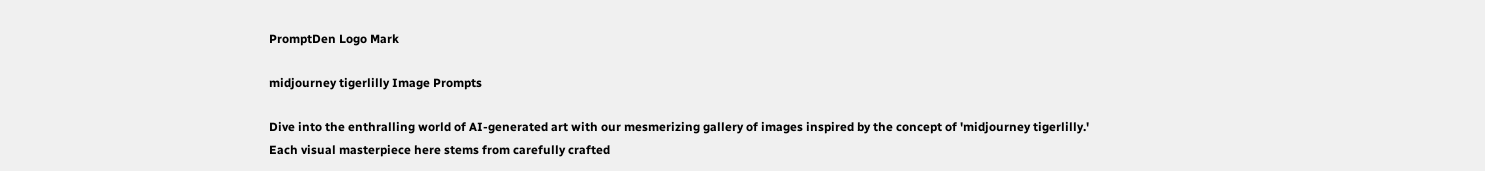PromptDen Logo Mark

midjourney tigerlilly Image Prompts

Dive into the enthralling world of AI-generated art with our mesmerizing gallery of images inspired by the concept of 'midjourney tigerlilly.' Each visual masterpiece here stems from carefully crafted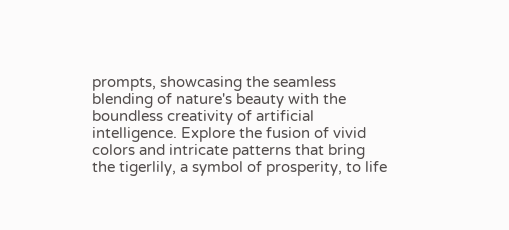prompts, showcasing the seamless blending of nature's beauty with the boundless creativity of artificial intelligence. Explore the fusion of vivid colors and intricate patterns that bring the tigerlily, a symbol of prosperity, to life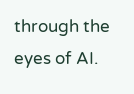through the eyes of AI.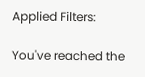Applied Filters:

You've reached the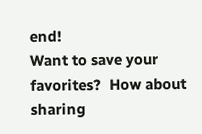end!
Want to save your favorites?  How about sharing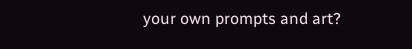your own prompts and art?